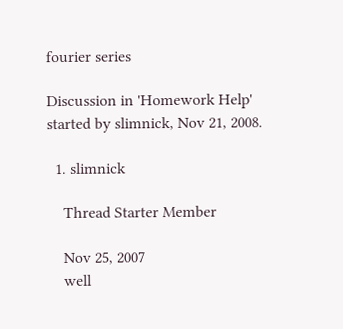fourier series

Discussion in 'Homework Help' started by slimnick, Nov 21, 2008.

  1. slimnick

    Thread Starter Member

    Nov 25, 2007
    well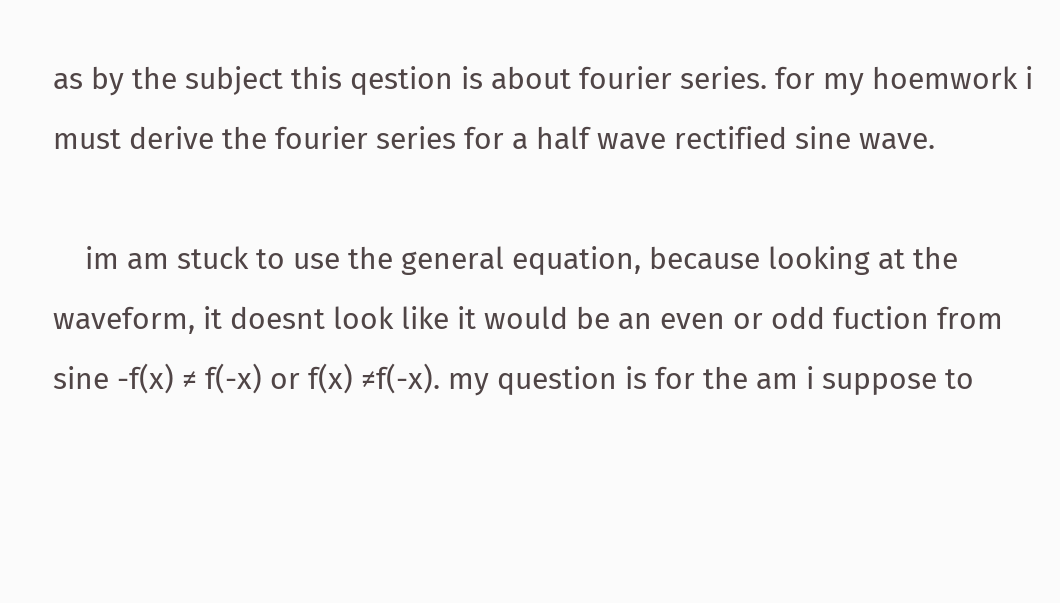as by the subject this qestion is about fourier series. for my hoemwork i must derive the fourier series for a half wave rectified sine wave.

    im am stuck to use the general equation, because looking at the waveform, it doesnt look like it would be an even or odd fuction from sine -f(x) ≠ f(-x) or f(x) ≠f(-x). my question is for the am i suppose to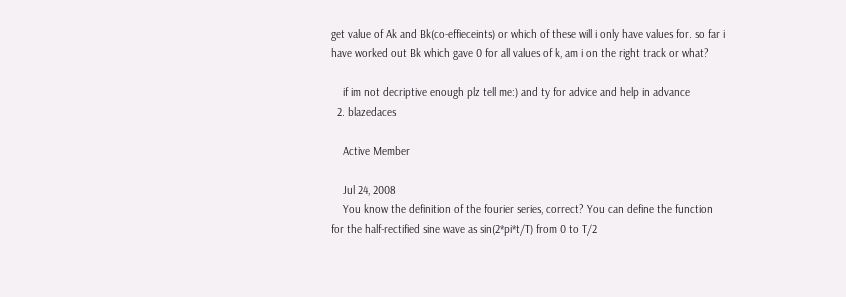get value of Ak and Bk(co-effieceints) or which of these will i only have values for. so far i have worked out Bk which gave 0 for all values of k, am i on the right track or what?

    if im not decriptive enough plz tell me:) and ty for advice and help in advance
  2. blazedaces

    Active Member

    Jul 24, 2008
    You know the definition of the fourier series, correct? You can define the function for the half-rectified sine wave as sin(2*pi*t/T) from 0 to T/2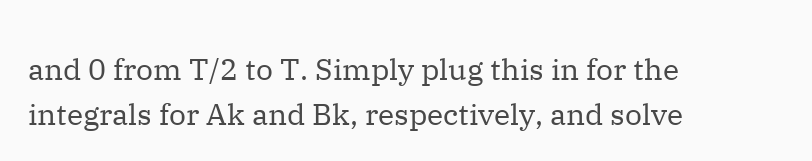and 0 from T/2 to T. Simply plug this in for the integrals for Ak and Bk, respectively, and solve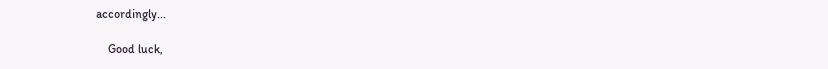accordingly...

    Good luck,